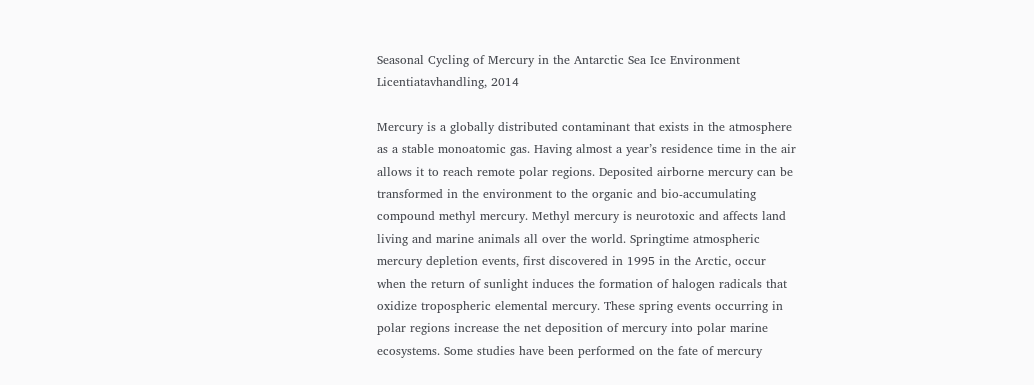Seasonal Cycling of Mercury in the Antarctic Sea Ice Environment
Licentiatavhandling, 2014

Mercury is a globally distributed contaminant that exists in the atmosphere as a stable monoatomic gas. Having almost a year’s residence time in the air allows it to reach remote polar regions. Deposited airborne mercury can be transformed in the environment to the organic and bio-accumulating compound methyl mercury. Methyl mercury is neurotoxic and affects land living and marine animals all over the world. Springtime atmospheric mercury depletion events, first discovered in 1995 in the Arctic, occur when the return of sunlight induces the formation of halogen radicals that oxidize tropospheric elemental mercury. These spring events occurring in polar regions increase the net deposition of mercury into polar marine ecosystems. Some studies have been performed on the fate of mercury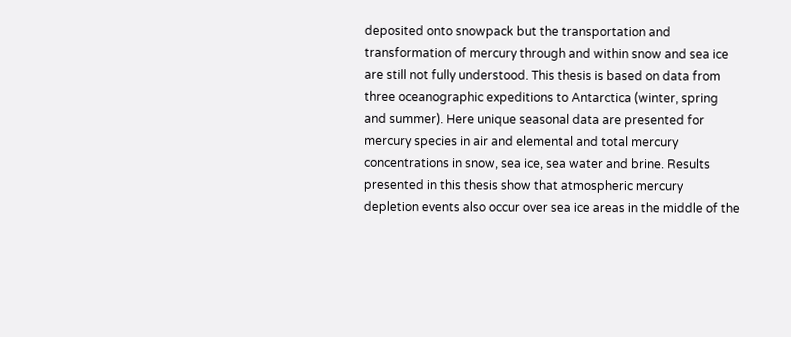deposited onto snowpack but the transportation and transformation of mercury through and within snow and sea ice are still not fully understood. This thesis is based on data from three oceanographic expeditions to Antarctica (winter, spring and summer). Here unique seasonal data are presented for mercury species in air and elemental and total mercury concentrations in snow, sea ice, sea water and brine. Results presented in this thesis show that atmospheric mercury depletion events also occur over sea ice areas in the middle of the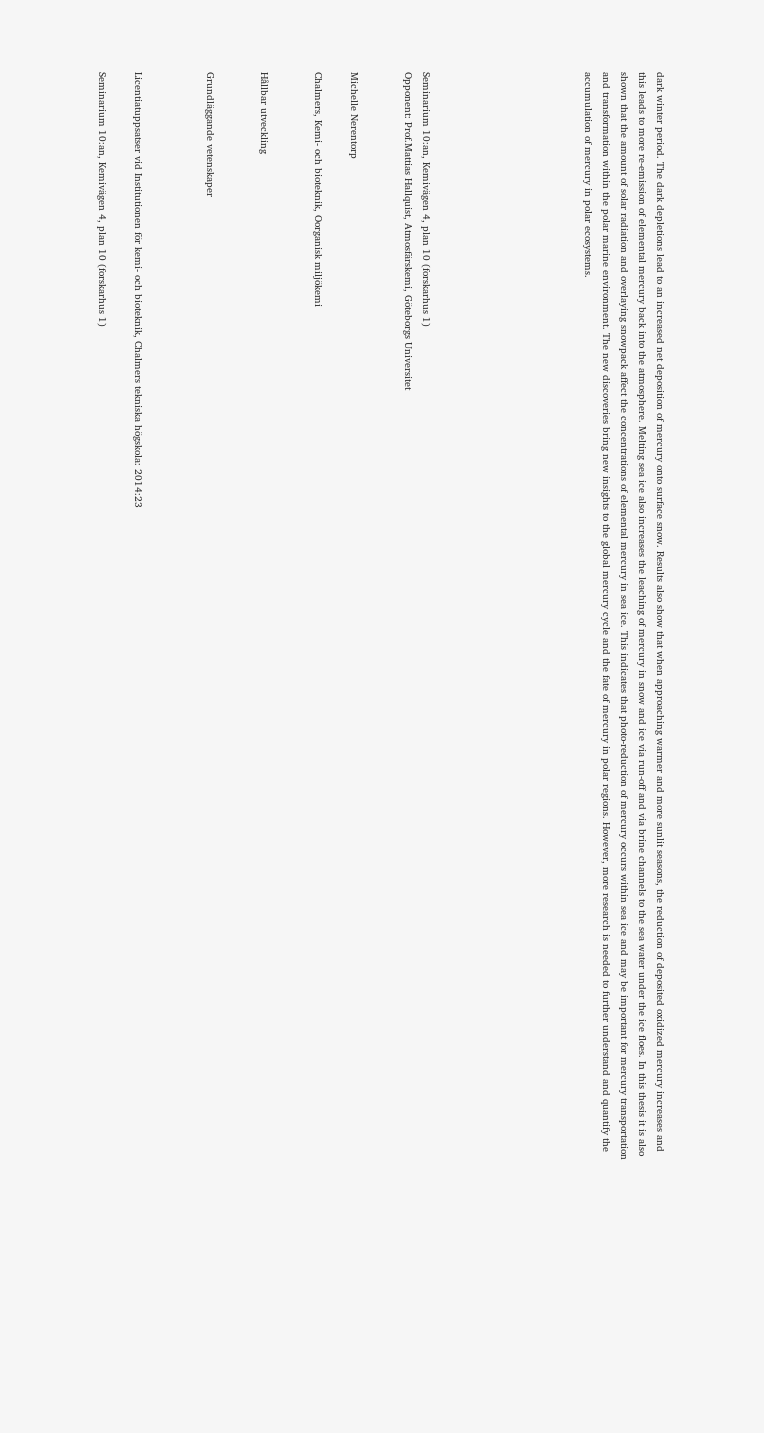dark winter period. The dark depletions lead to an increased net deposition of mercury onto surface snow. Results also show that when approaching warmer and more sunlit seasons, the reduction of deposited oxidized mercury increases and this leads to more re-emission of elemental mercury back into the atmosphere. Melting sea ice also increases the leaching of mercury in snow and ice via run-off and via brine channels to the sea water under the ice floes. In this thesis it is also shown that the amount of solar radiation and overlaying snowpack affect the concentrations of elemental mercury in sea ice. This indicates that photo-reduction of mercury occurs within sea ice and may be important for mercury transportation and transformation within the polar marine environment. The new discoveries bring new insights to the global mercury cycle and the fate of mercury in polar regions. However, more research is needed to further understand and quantify the accumulation of mercury in polar ecosystems.








Seminarium 10:an, Kemivägen 4, plan 10 (forskarhus 1)
Opponent: Prof.Mattias Hallquist, Atmosfärskemi, Göteborgs Universitet


Michelle Nerentorp

Chalmers, Kemi- och bioteknik, Oorganisk miljökemi


Hållbar utveckling


Grundläggande vetenskaper



Licentiatuppsatser vid Institutionen för kemi- och bioteknik, Chalmers tekniska högskola: 2014:23

Seminarium 10:an, Kemivägen 4, plan 10 (forskarhus 1)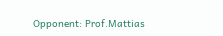Opponent: Prof.Mattias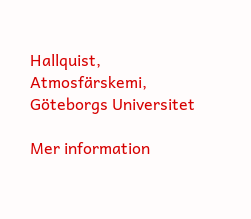Hallquist, Atmosfärskemi, Göteborgs Universitet

Mer information